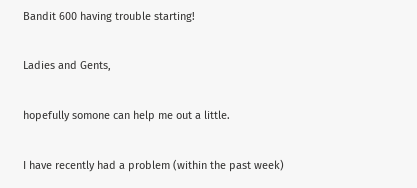Bandit 600 having trouble starting!

Ladies and Gents,

hopefully somone can help me out a little.

I have recently had a problem (within the past week)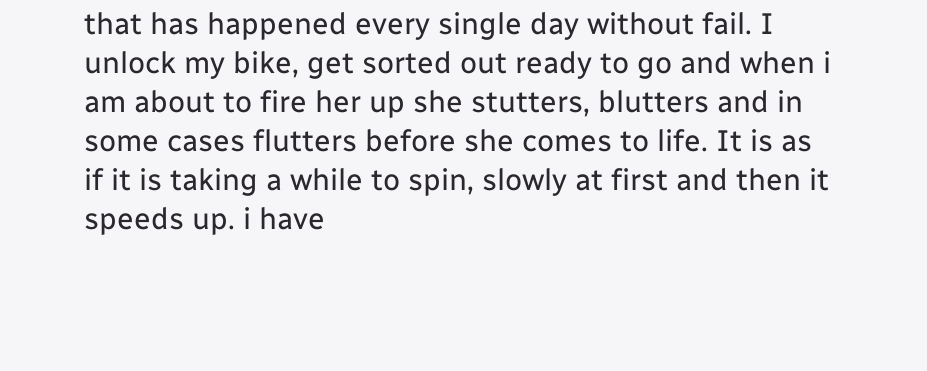that has happened every single day without fail. I unlock my bike, get sorted out ready to go and when i am about to fire her up she stutters, blutters and in some cases flutters before she comes to life. It is as if it is taking a while to spin, slowly at first and then it speeds up. i have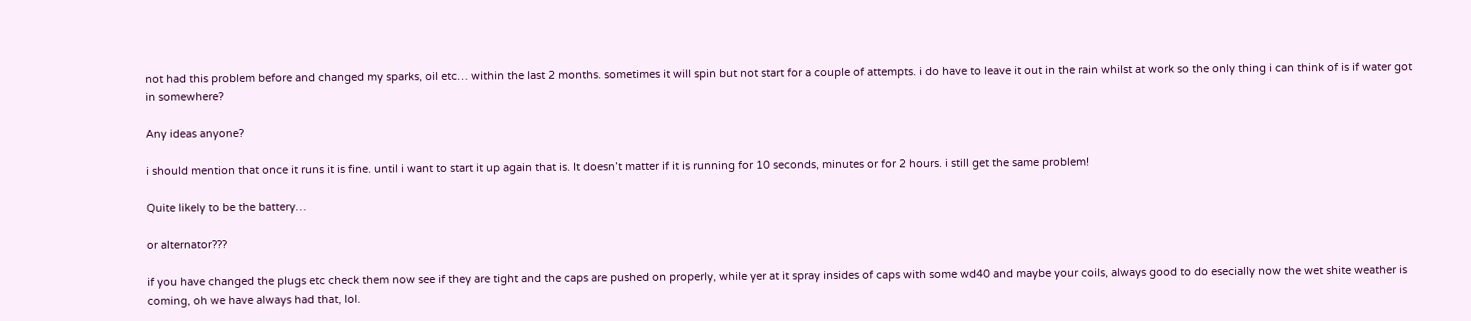not had this problem before and changed my sparks, oil etc… within the last 2 months. sometimes it will spin but not start for a couple of attempts. i do have to leave it out in the rain whilst at work so the only thing i can think of is if water got in somewhere?

Any ideas anyone?

i should mention that once it runs it is fine. until i want to start it up again that is. It doesn’t matter if it is running for 10 seconds, minutes or for 2 hours. i still get the same problem!

Quite likely to be the battery…

or alternator???

if you have changed the plugs etc check them now see if they are tight and the caps are pushed on properly, while yer at it spray insides of caps with some wd40 and maybe your coils, always good to do esecially now the wet shite weather is coming, oh we have always had that, lol.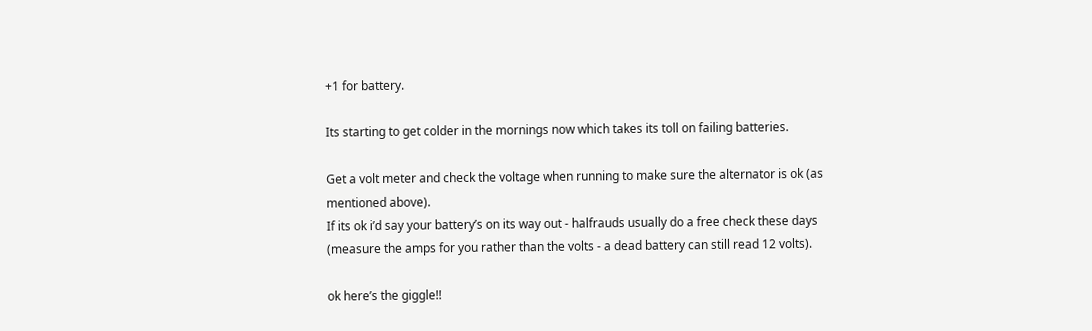+1 for battery.

Its starting to get colder in the mornings now which takes its toll on failing batteries.

Get a volt meter and check the voltage when running to make sure the alternator is ok (as mentioned above).
If its ok i’d say your battery’s on its way out - halfrauds usually do a free check these days (measure the amps for you rather than the volts - a dead battery can still read 12 volts).

ok here’s the giggle!!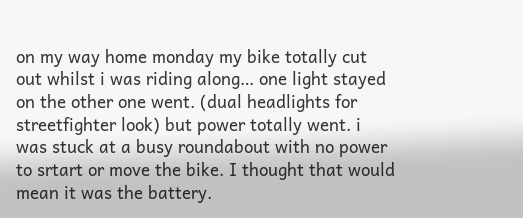on my way home monday my bike totally cut out whilst i was riding along… one light stayed on the other one went. (dual headlights for streetfighter look) but power totally went. i was stuck at a busy roundabout with no power to srtart or move the bike. I thought that would mean it was the battery.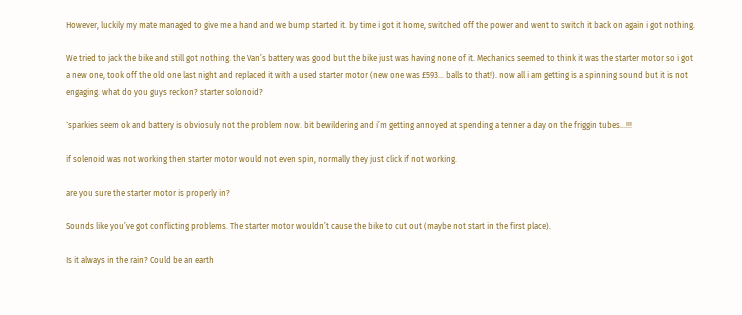However, luckily my mate managed to give me a hand and we bump started it. by time i got it home, switched off the power and went to switch it back on again i got nothing.

We tried to jack the bike and still got nothing. the Van’s battery was good but the bike just was having none of it. Mechanics seemed to think it was the starter motor so i got a new one, took off the old one last night and replaced it with a used starter motor (new one was £593… balls to that!). now all i am getting is a spinning sound but it is not engaging. what do you guys reckon? starter solonoid?

`sparkies seem ok and battery is obviosuly not the problem now. bit bewildering and i’m getting annoyed at spending a tenner a day on the friggin tubes…!!!

if solenoid was not working then starter motor would not even spin, normally they just click if not working.

are you sure the starter motor is properly in?

Sounds like you’ve got conflicting problems. The starter motor wouldn’t cause the bike to cut out (maybe not start in the first place).

Is it always in the rain? Could be an earth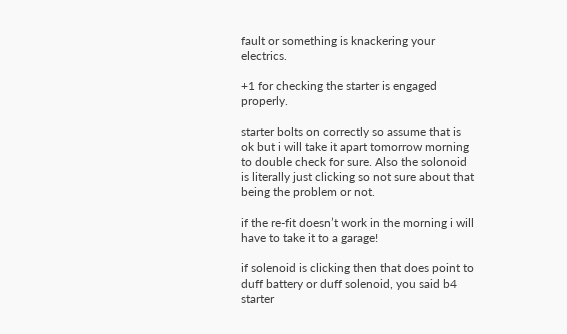fault or something is knackering your electrics.

+1 for checking the starter is engaged properly.

starter bolts on correctly so assume that is ok but i will take it apart tomorrow morning to double check for sure. Also the solonoid is literally just clicking so not sure about that being the problem or not.

if the re-fit doesn’t work in the morning i will have to take it to a garage!

if solenoid is clicking then that does point to duff battery or duff solenoid, you said b4 starter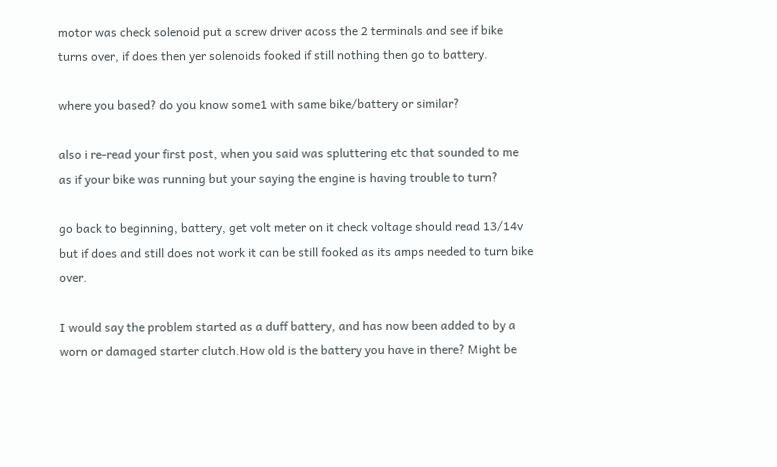motor was check solenoid put a screw driver acoss the 2 terminals and see if bike turns over, if does then yer solenoids fooked if still nothing then go to battery.

where you based? do you know some1 with same bike/battery or similar?

also i re-read your first post, when you said was spluttering etc that sounded to me as if your bike was running but your saying the engine is having trouble to turn?

go back to beginning, battery, get volt meter on it check voltage should read 13/14v but if does and still does not work it can be still fooked as its amps needed to turn bike over.

I would say the problem started as a duff battery, and has now been added to by a worn or damaged starter clutch.How old is the battery you have in there? Might be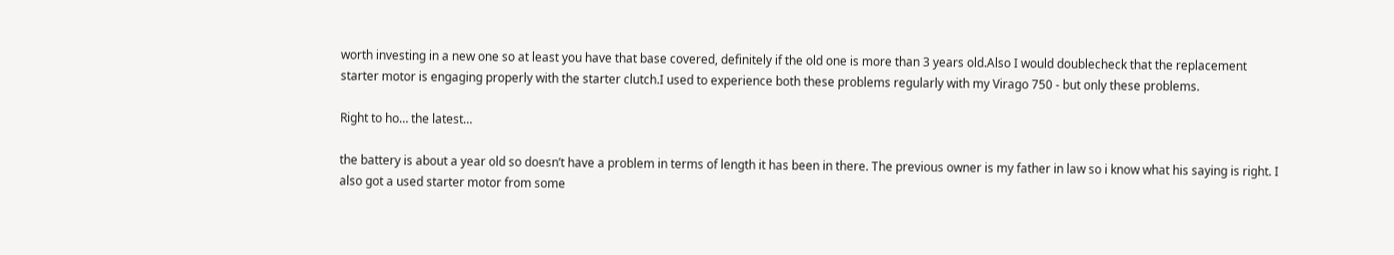worth investing in a new one so at least you have that base covered, definitely if the old one is more than 3 years old.Also I would doublecheck that the replacement starter motor is engaging properly with the starter clutch.I used to experience both these problems regularly with my Virago 750 - but only these problems.

Right to ho… the latest…

the battery is about a year old so doesn’t have a problem in terms of length it has been in there. The previous owner is my father in law so i know what his saying is right. I also got a used starter motor from some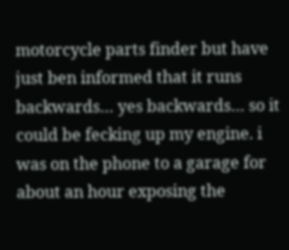motorcycle parts finder but have just ben informed that it runs backwards… yes backwards… so it could be fecking up my engine. i was on the phone to a garage for about an hour exposing the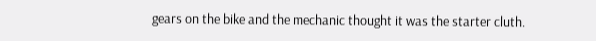gears on the bike and the mechanic thought it was the starter cluth.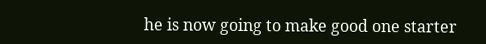he is now going to make good one starter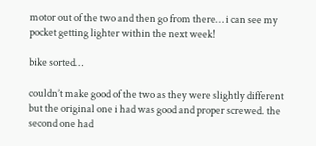motor out of the two and then go from there… i can see my pocket getting lighter within the next week!

bike sorted…

couldn’t make good of the two as they were slightly different but the original one i had was good and proper screwed. the second one had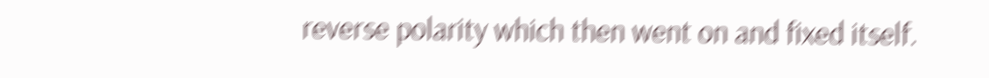reverse polarity which then went on and fixed itself.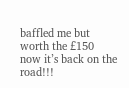baffled me but worth the £150 now it’s back on the road!!!